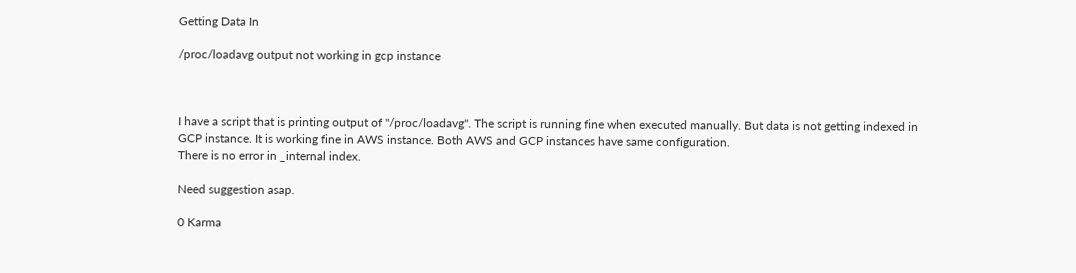Getting Data In

/proc/loadavg output not working in gcp instance



I have a script that is printing output of "/proc/loadavg". The script is running fine when executed manually. But data is not getting indexed in GCP instance. It is working fine in AWS instance. Both AWS and GCP instances have same configuration.
There is no error in _internal index.

Need suggestion asap.

0 Karma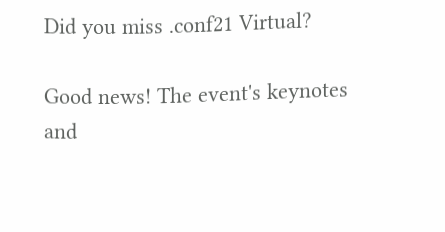Did you miss .conf21 Virtual?

Good news! The event's keynotes and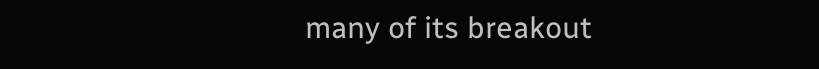many of its breakout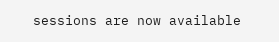sessions are now available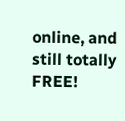online, and still totally FREE!